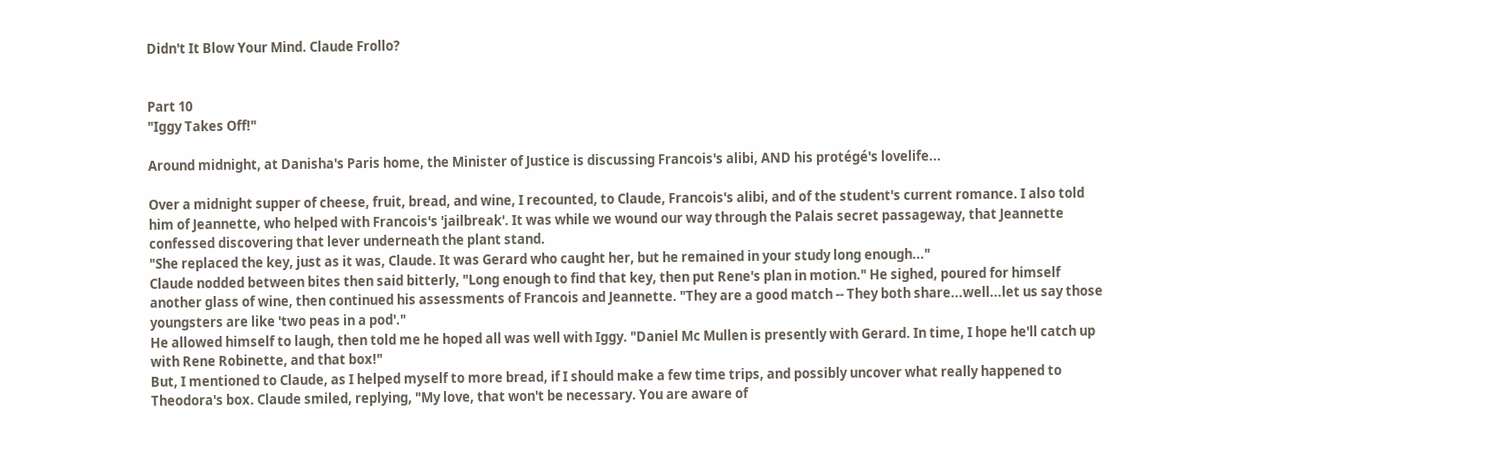Didn't It Blow Your Mind. Claude Frollo?


Part 10
"Iggy Takes Off!"

Around midnight, at Danisha's Paris home, the Minister of Justice is discussing Francois's alibi, AND his protégé's lovelife...

Over a midnight supper of cheese, fruit, bread, and wine, I recounted, to Claude, Francois's alibi, and of the student's current romance. I also told him of Jeannette, who helped with Francois's 'jailbreak'. It was while we wound our way through the Palais secret passageway, that Jeannette confessed discovering that lever underneath the plant stand.
"She replaced the key, just as it was, Claude. It was Gerard who caught her, but he remained in your study long enough..."
Claude nodded between bites then said bitterly, "Long enough to find that key, then put Rene's plan in motion." He sighed, poured for himself another glass of wine, then continued his assessments of Francois and Jeannette. "They are a good match -- They both share...well...let us say those youngsters are like 'two peas in a pod'."
He allowed himself to laugh, then told me he hoped all was well with Iggy. "Daniel Mc Mullen is presently with Gerard. In time, I hope he'll catch up with Rene Robinette, and that box!"
But, I mentioned to Claude, as I helped myself to more bread, if I should make a few time trips, and possibly uncover what really happened to Theodora's box. Claude smiled, replying, "My love, that won't be necessary. You are aware of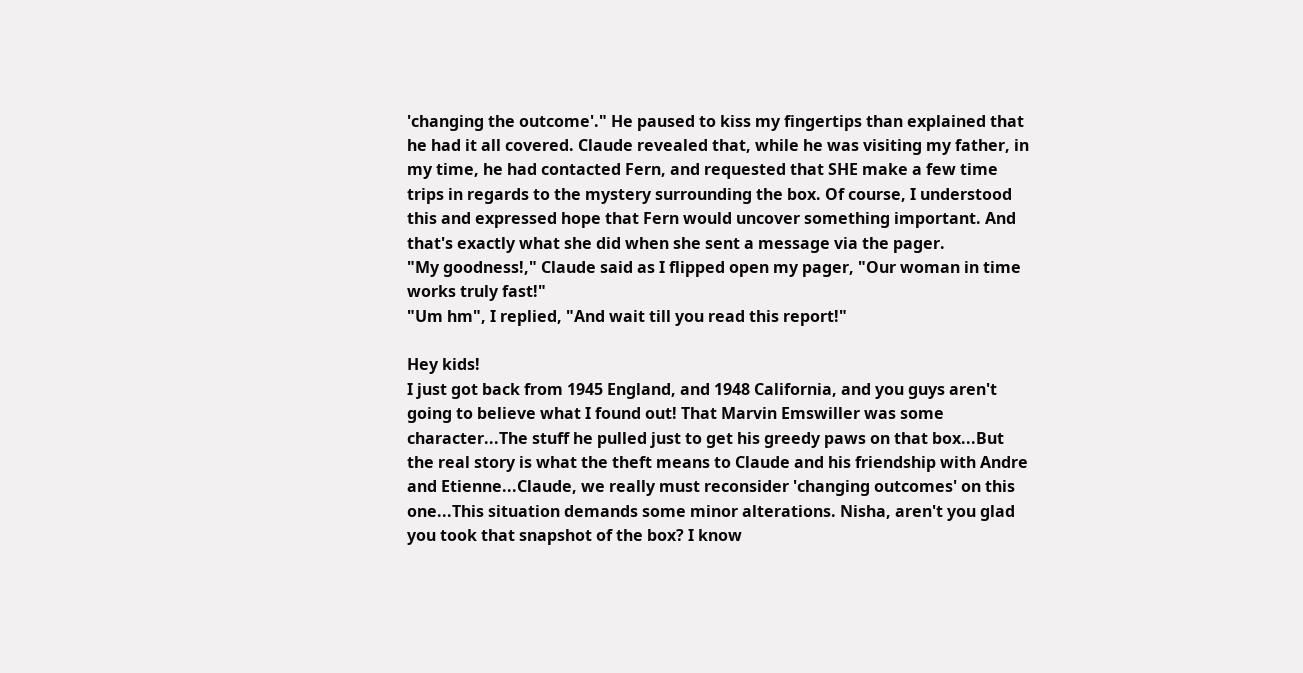'changing the outcome'." He paused to kiss my fingertips than explained that he had it all covered. Claude revealed that, while he was visiting my father, in my time, he had contacted Fern, and requested that SHE make a few time trips in regards to the mystery surrounding the box. Of course, I understood this and expressed hope that Fern would uncover something important. And that's exactly what she did when she sent a message via the pager.
"My goodness!," Claude said as I flipped open my pager, "Our woman in time works truly fast!"
"Um hm", I replied, "And wait till you read this report!"

Hey kids!
I just got back from 1945 England, and 1948 California, and you guys aren't going to believe what I found out! That Marvin Emswiller was some character...The stuff he pulled just to get his greedy paws on that box...But the real story is what the theft means to Claude and his friendship with Andre and Etienne...Claude, we really must reconsider 'changing outcomes' on this one...This situation demands some minor alterations. Nisha, aren't you glad you took that snapshot of the box? I know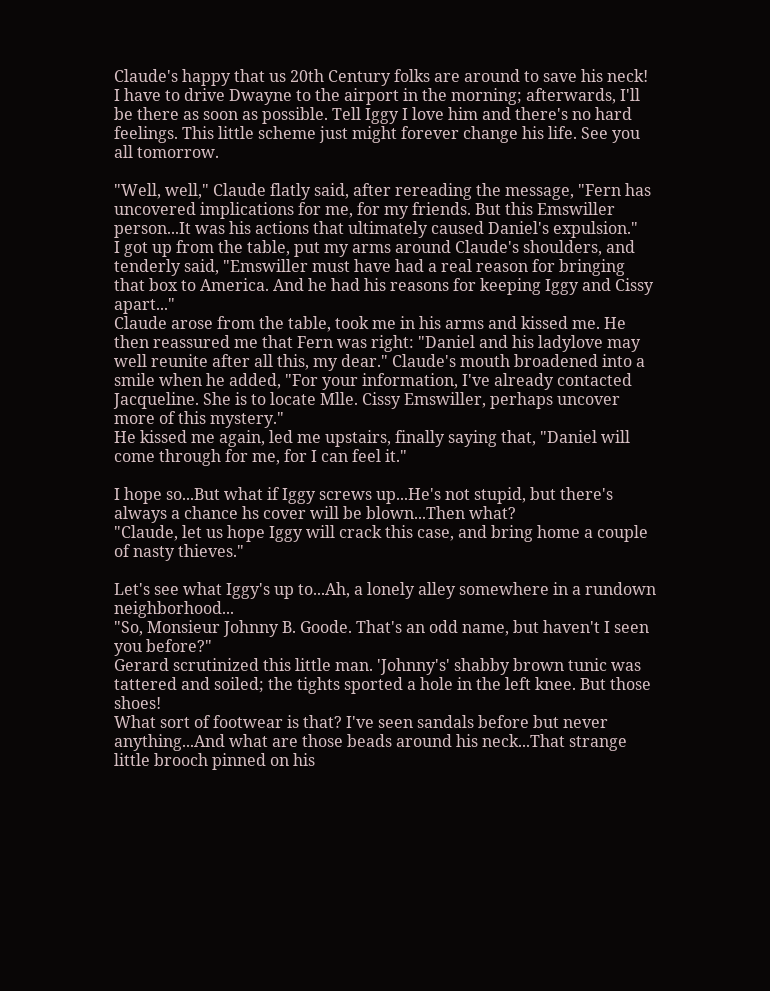Claude's happy that us 20th Century folks are around to save his neck! I have to drive Dwayne to the airport in the morning; afterwards, I'll be there as soon as possible. Tell Iggy I love him and there's no hard feelings. This little scheme just might forever change his life. See you all tomorrow.

"Well, well," Claude flatly said, after rereading the message, "Fern has uncovered implications for me, for my friends. But this Emswiller person...It was his actions that ultimately caused Daniel's expulsion."
I got up from the table, put my arms around Claude's shoulders, and tenderly said, "Emswiller must have had a real reason for bringing that box to America. And he had his reasons for keeping Iggy and Cissy apart..."
Claude arose from the table, took me in his arms and kissed me. He then reassured me that Fern was right: "Daniel and his ladylove may well reunite after all this, my dear." Claude's mouth broadened into a smile when he added, "For your information, I've already contacted Jacqueline. She is to locate Mlle. Cissy Emswiller, perhaps uncover more of this mystery."
He kissed me again, led me upstairs, finally saying that, "Daniel will come through for me, for I can feel it."

I hope so...But what if Iggy screws up...He's not stupid, but there's always a chance hs cover will be blown...Then what?
"Claude, let us hope Iggy will crack this case, and bring home a couple of nasty thieves."

Let's see what Iggy's up to...Ah, a lonely alley somewhere in a rundown neighborhood...
"So, Monsieur Johnny B. Goode. That's an odd name, but haven't I seen you before?"
Gerard scrutinized this little man. 'Johnny's' shabby brown tunic was tattered and soiled; the tights sported a hole in the left knee. But those shoes!
What sort of footwear is that? I've seen sandals before but never anything...And what are those beads around his neck...That strange little brooch pinned on his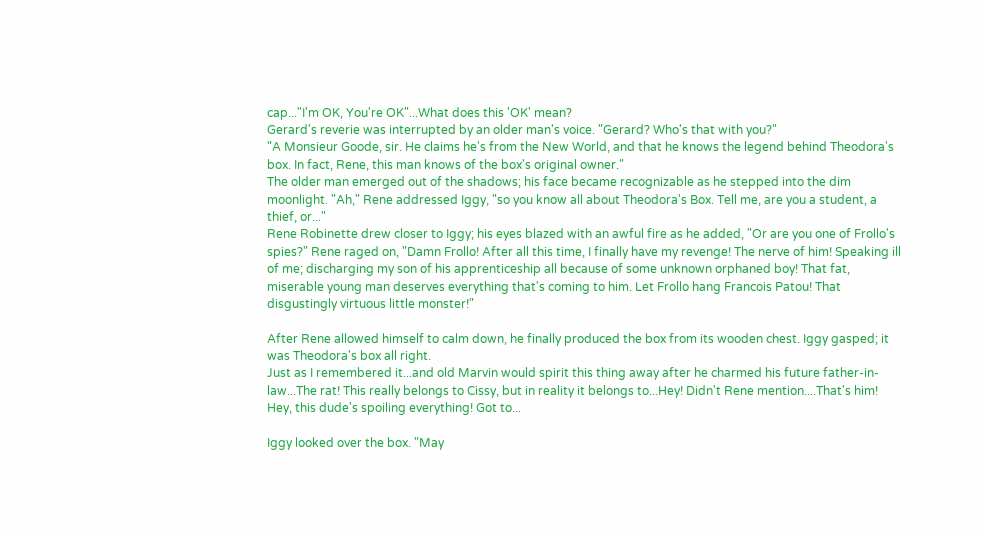cap..."I'm OK, You're OK"...What does this 'OK' mean?
Gerard's reverie was interrupted by an older man's voice. "Gerard? Who's that with you?"
"A Monsieur Goode, sir. He claims he's from the New World, and that he knows the legend behind Theodora's box. In fact, Rene, this man knows of the box's original owner."
The older man emerged out of the shadows; his face became recognizable as he stepped into the dim moonlight. "Ah," Rene addressed Iggy, "so you know all about Theodora's Box. Tell me, are you a student, a thief, or..."
Rene Robinette drew closer to Iggy; his eyes blazed with an awful fire as he added, "Or are you one of Frollo's spies?" Rene raged on, "Damn Frollo! After all this time, I finally have my revenge! The nerve of him! Speaking ill of me; discharging my son of his apprenticeship all because of some unknown orphaned boy! That fat, miserable young man deserves everything that's coming to him. Let Frollo hang Francois Patou! That disgustingly virtuous little monster!"

After Rene allowed himself to calm down, he finally produced the box from its wooden chest. Iggy gasped; it was Theodora's box all right.
Just as I remembered it...and old Marvin would spirit this thing away after he charmed his future father-in-law...The rat! This really belongs to Cissy, but in reality it belongs to...Hey! Didn't Rene mention....That's him! Hey, this dude's spoiling everything! Got to...

Iggy looked over the box. "May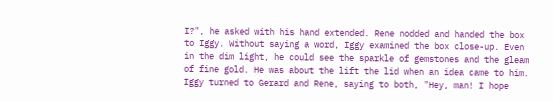I?", he asked with his hand extended. Rene nodded and handed the box to Iggy. Without saying a word, Iggy examined the box close-up. Even in the dim light, he could see the sparkle of gemstones and the gleam of fine gold. He was about the lift the lid when an idea came to him.
Iggy turned to Gerard and Rene, saying to both, "Hey, man! I hope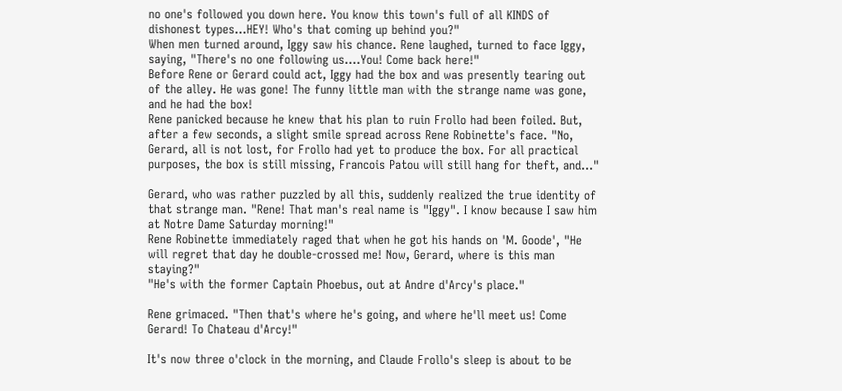no one's followed you down here. You know this town's full of all KINDS of dishonest types...HEY! Who's that coming up behind you?"
When men turned around, Iggy saw his chance. Rene laughed, turned to face Iggy, saying, "There's no one following us....You! Come back here!"
Before Rene or Gerard could act, Iggy had the box and was presently tearing out of the alley. He was gone! The funny little man with the strange name was gone, and he had the box!
Rene panicked because he knew that his plan to ruin Frollo had been foiled. But, after a few seconds, a slight smile spread across Rene Robinette's face. "No, Gerard, all is not lost, for Frollo had yet to produce the box. For all practical purposes, the box is still missing, Francois Patou will still hang for theft, and..."

Gerard, who was rather puzzled by all this, suddenly realized the true identity of that strange man. "Rene! That man's real name is "Iggy". I know because I saw him at Notre Dame Saturday morning!"
Rene Robinette immediately raged that when he got his hands on 'M. Goode', "He will regret that day he double-crossed me! Now, Gerard, where is this man staying?"
"He's with the former Captain Phoebus, out at Andre d'Arcy's place."

Rene grimaced. "Then that's where he's going, and where he'll meet us! Come Gerard! To Chateau d'Arcy!"

It's now three o'clock in the morning, and Claude Frollo's sleep is about to be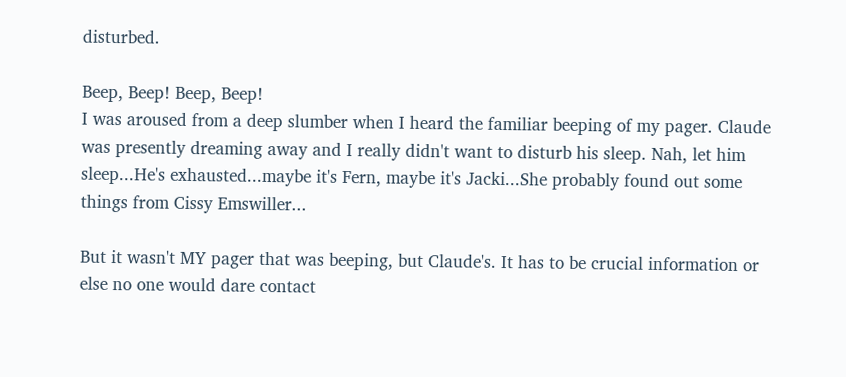disturbed.

Beep, Beep! Beep, Beep!
I was aroused from a deep slumber when I heard the familiar beeping of my pager. Claude was presently dreaming away and I really didn't want to disturb his sleep. Nah, let him sleep...He's exhausted...maybe it's Fern, maybe it's Jacki...She probably found out some things from Cissy Emswiller...

But it wasn't MY pager that was beeping, but Claude's. It has to be crucial information or else no one would dare contact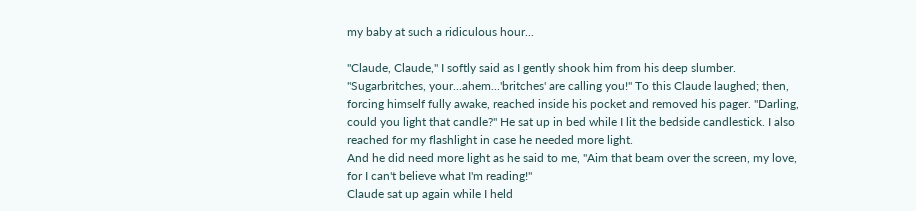my baby at such a ridiculous hour...

"Claude, Claude," I softly said as I gently shook him from his deep slumber. "Sugarbritches, your...ahem...'britches' are calling you!" To this Claude laughed; then, forcing himself fully awake, reached inside his pocket and removed his pager. "Darling, could you light that candle?" He sat up in bed while I lit the bedside candlestick. I also reached for my flashlight in case he needed more light.
And he did need more light as he said to me, "Aim that beam over the screen, my love, for I can't believe what I'm reading!"
Claude sat up again while I held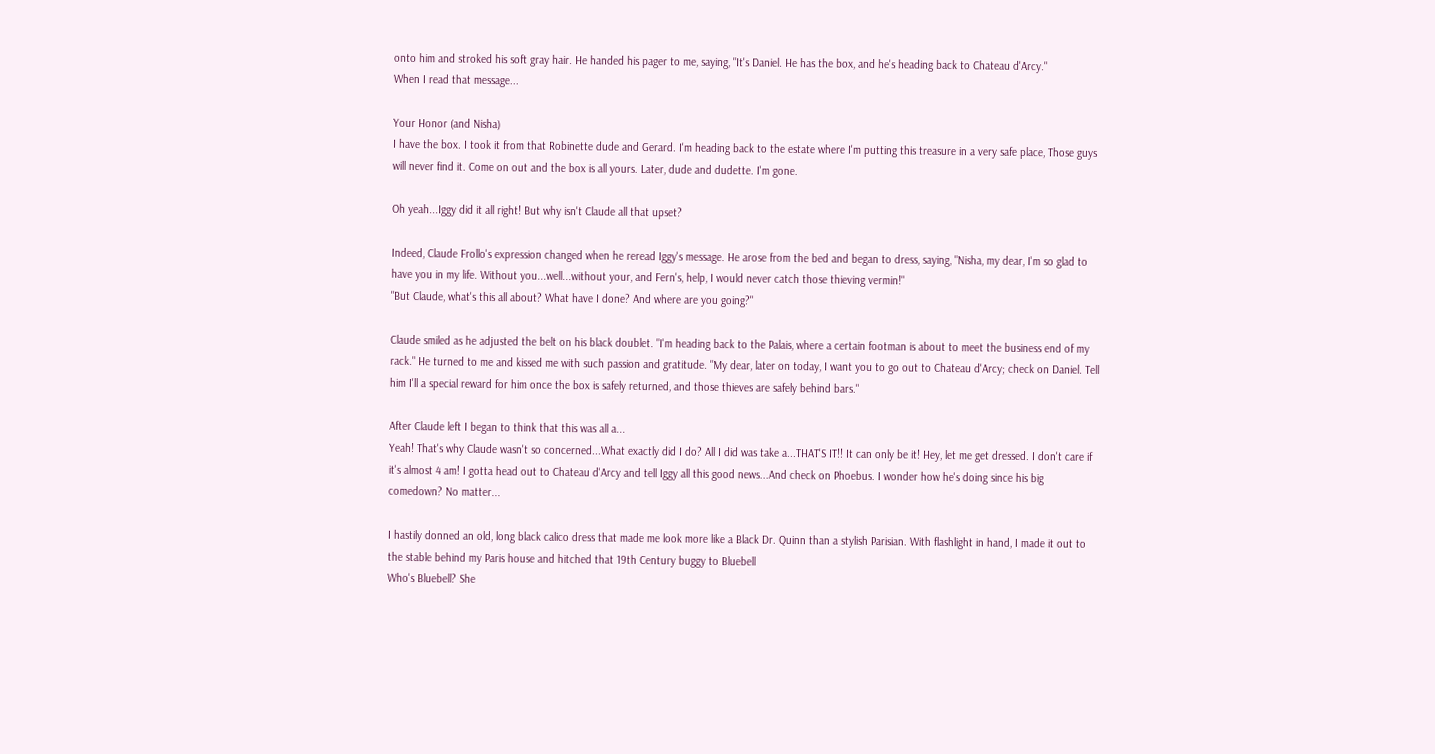onto him and stroked his soft gray hair. He handed his pager to me, saying, "It's Daniel. He has the box, and he's heading back to Chateau d'Arcy."
When I read that message...

Your Honor (and Nisha)
I have the box. I took it from that Robinette dude and Gerard. I'm heading back to the estate where I'm putting this treasure in a very safe place, Those guys will never find it. Come on out and the box is all yours. Later, dude and dudette. I'm gone.

Oh yeah...Iggy did it all right! But why isn't Claude all that upset?

Indeed, Claude Frollo's expression changed when he reread Iggy's message. He arose from the bed and began to dress, saying, "Nisha, my dear, I'm so glad to have you in my life. Without you...well...without your, and Fern's, help, I would never catch those thieving vermin!"
"But Claude, what's this all about? What have I done? And where are you going?"

Claude smiled as he adjusted the belt on his black doublet. "I'm heading back to the Palais, where a certain footman is about to meet the business end of my rack." He turned to me and kissed me with such passion and gratitude. "My dear, later on today, I want you to go out to Chateau d'Arcy; check on Daniel. Tell him I'll a special reward for him once the box is safely returned, and those thieves are safely behind bars."

After Claude left I began to think that this was all a...
Yeah! That's why Claude wasn't so concerned...What exactly did I do? All I did was take a...THAT'S IT!! It can only be it! Hey, let me get dressed. I don't care if it's almost 4 am! I gotta head out to Chateau d'Arcy and tell Iggy all this good news...And check on Phoebus. I wonder how he's doing since his big comedown? No matter...

I hastily donned an old, long black calico dress that made me look more like a Black Dr. Quinn than a stylish Parisian. With flashlight in hand, I made it out to the stable behind my Paris house and hitched that 19th Century buggy to Bluebell
Who's Bluebell? She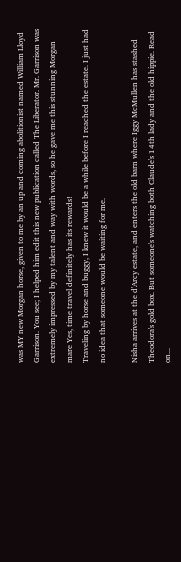was MY new Morgan horse, given to me by an up and coming abolitionist named William Lloyd Garrison. You see; I helped him edit this new publication called The Liberator. Mr. Garrison was extremely impressed by my talent and way with words, so he gave me this stunning Morgan mare Yes, time travel definitely has its rewards!
Traveling by horse and buggy, I knew it would be a while before I reached the estate. I just had no idea that someone would be waiting for me.

Nisha arrives at the d'Arcy estate, and enters the old barn where Iggy McMullen has stashed Theodora's gold box. But someone's watching both Claude's 14th lady and the old hippie. Read on...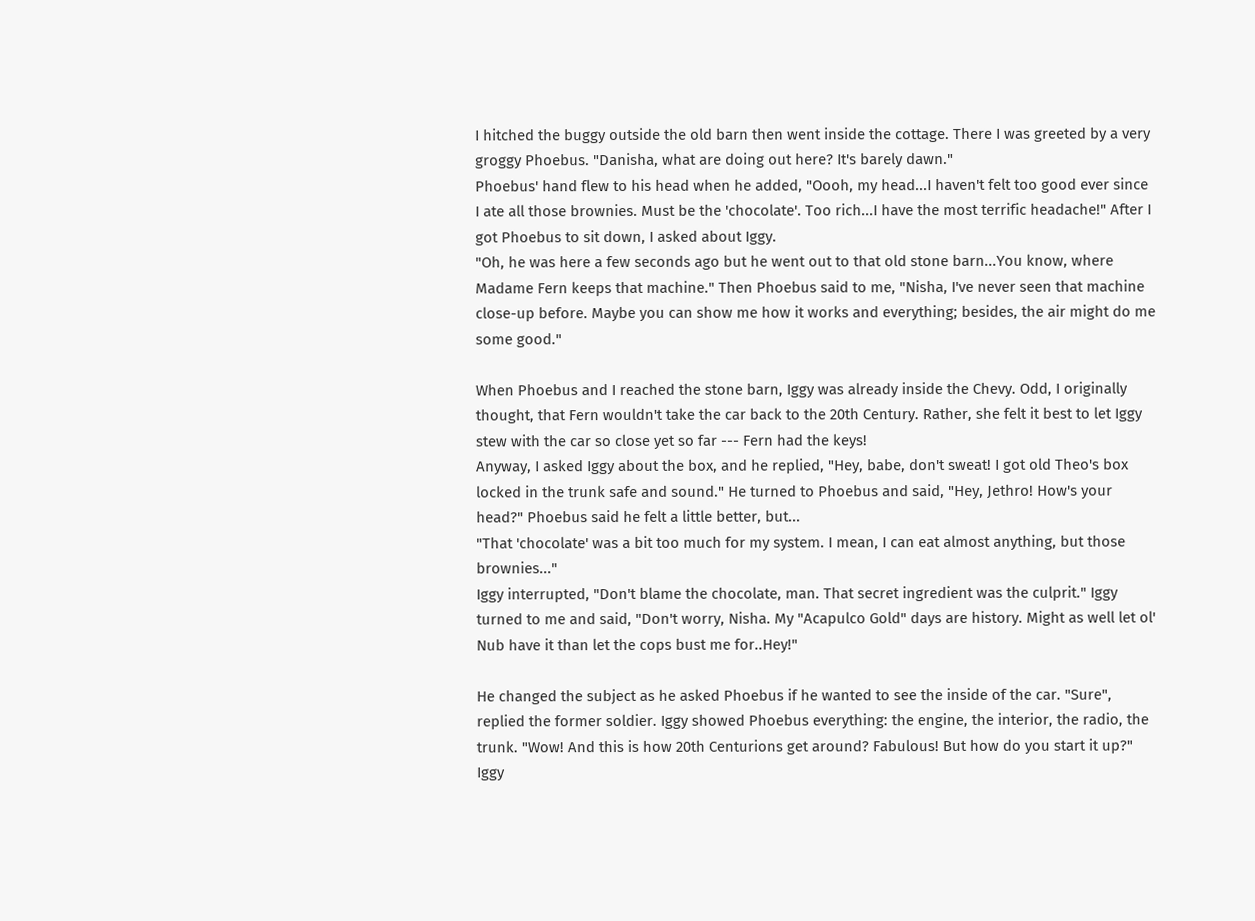I hitched the buggy outside the old barn then went inside the cottage. There I was greeted by a very groggy Phoebus. "Danisha, what are doing out here? It's barely dawn."
Phoebus' hand flew to his head when he added, "Oooh, my head...I haven't felt too good ever since I ate all those brownies. Must be the 'chocolate'. Too rich...I have the most terrific headache!" After I got Phoebus to sit down, I asked about Iggy.
"Oh, he was here a few seconds ago but he went out to that old stone barn...You know, where Madame Fern keeps that machine." Then Phoebus said to me, "Nisha, I've never seen that machine close-up before. Maybe you can show me how it works and everything; besides, the air might do me some good."

When Phoebus and I reached the stone barn, Iggy was already inside the Chevy. Odd, I originally thought, that Fern wouldn't take the car back to the 20th Century. Rather, she felt it best to let Iggy stew with the car so close yet so far --- Fern had the keys!
Anyway, I asked Iggy about the box, and he replied, "Hey, babe, don't sweat! I got old Theo's box locked in the trunk safe and sound." He turned to Phoebus and said, "Hey, Jethro! How's your head?" Phoebus said he felt a little better, but...
"That 'chocolate' was a bit too much for my system. I mean, I can eat almost anything, but those brownies..."
Iggy interrupted, "Don't blame the chocolate, man. That secret ingredient was the culprit." Iggy turned to me and said, "Don't worry, Nisha. My "Acapulco Gold" days are history. Might as well let ol' Nub have it than let the cops bust me for..Hey!"

He changed the subject as he asked Phoebus if he wanted to see the inside of the car. "Sure", replied the former soldier. Iggy showed Phoebus everything: the engine, the interior, the radio, the trunk. "Wow! And this is how 20th Centurions get around? Fabulous! But how do you start it up?" Iggy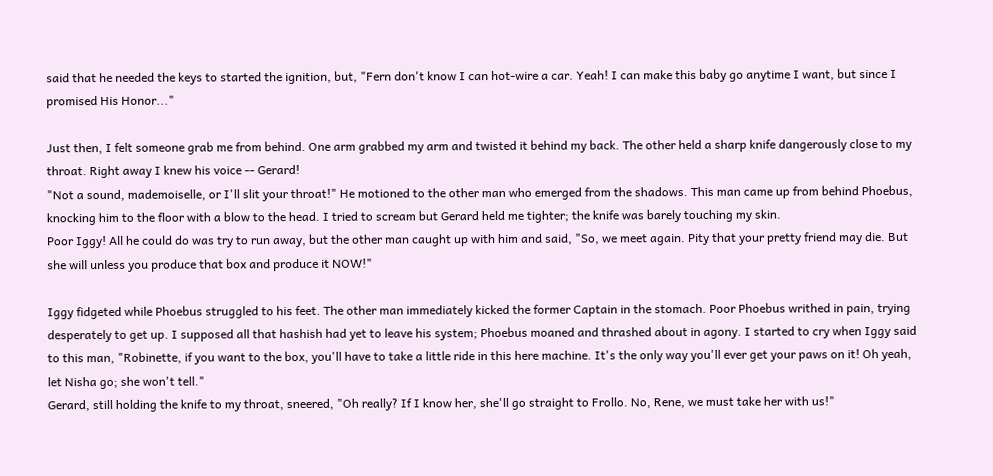said that he needed the keys to started the ignition, but, "Fern don't know I can hot-wire a car. Yeah! I can make this baby go anytime I want, but since I promised His Honor..."

Just then, I felt someone grab me from behind. One arm grabbed my arm and twisted it behind my back. The other held a sharp knife dangerously close to my throat. Right away I knew his voice -- Gerard!
"Not a sound, mademoiselle, or I'll slit your throat!" He motioned to the other man who emerged from the shadows. This man came up from behind Phoebus, knocking him to the floor with a blow to the head. I tried to scream but Gerard held me tighter; the knife was barely touching my skin.
Poor Iggy! All he could do was try to run away, but the other man caught up with him and said, "So, we meet again. Pity that your pretty friend may die. But she will unless you produce that box and produce it NOW!"

Iggy fidgeted while Phoebus struggled to his feet. The other man immediately kicked the former Captain in the stomach. Poor Phoebus writhed in pain, trying desperately to get up. I supposed all that hashish had yet to leave his system; Phoebus moaned and thrashed about in agony. I started to cry when Iggy said to this man, "Robinette, if you want to the box, you'll have to take a little ride in this here machine. It's the only way you'll ever get your paws on it! Oh yeah, let Nisha go; she won't tell."
Gerard, still holding the knife to my throat, sneered, "Oh really? If I know her, she'll go straight to Frollo. No, Rene, we must take her with us!"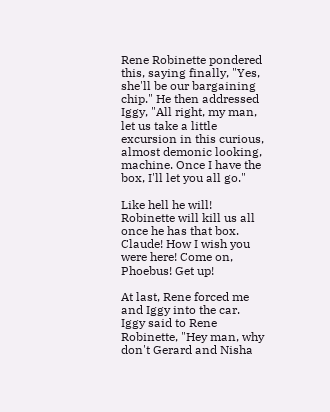Rene Robinette pondered this, saying finally, "Yes, she'll be our bargaining chip." He then addressed Iggy, "All right, my man, let us take a little excursion in this curious, almost demonic looking, machine. Once I have the box, I'll let you all go."

Like hell he will! Robinette will kill us all once he has that box. Claude! How I wish you were here! Come on, Phoebus! Get up!

At last, Rene forced me and Iggy into the car. Iggy said to Rene Robinette, "Hey man, why don't Gerard and Nisha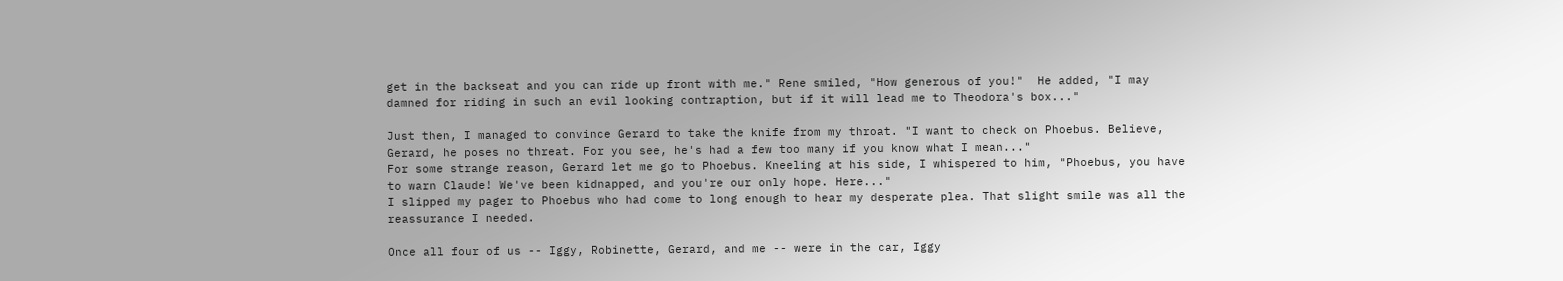get in the backseat and you can ride up front with me." Rene smiled, "How generous of you!"  He added, "I may damned for riding in such an evil looking contraption, but if it will lead me to Theodora's box..."

Just then, I managed to convince Gerard to take the knife from my throat. "I want to check on Phoebus. Believe, Gerard, he poses no threat. For you see, he's had a few too many if you know what I mean..."
For some strange reason, Gerard let me go to Phoebus. Kneeling at his side, I whispered to him, "Phoebus, you have to warn Claude! We've been kidnapped, and you're our only hope. Here..."
I slipped my pager to Phoebus who had come to long enough to hear my desperate plea. That slight smile was all the reassurance I needed.

Once all four of us -- Iggy, Robinette, Gerard, and me -- were in the car, Iggy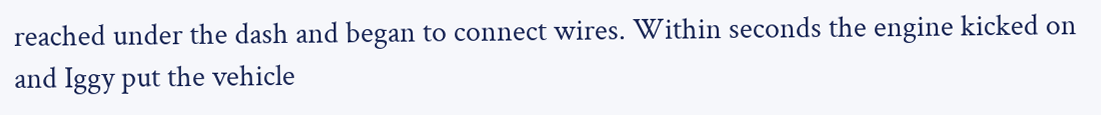reached under the dash and began to connect wires. Within seconds the engine kicked on and Iggy put the vehicle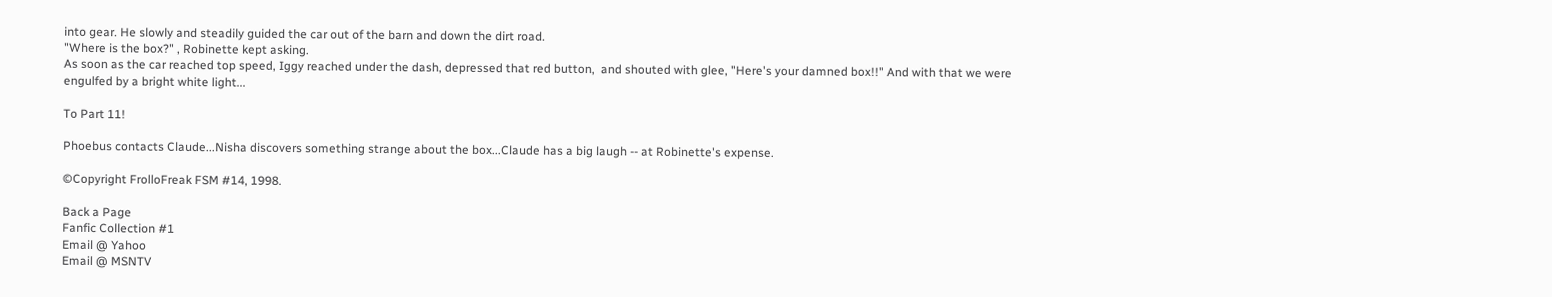into gear. He slowly and steadily guided the car out of the barn and down the dirt road.
"Where is the box?" , Robinette kept asking.
As soon as the car reached top speed, Iggy reached under the dash, depressed that red button,  and shouted with glee, "Here's your damned box!!" And with that we were engulfed by a bright white light...

To Part 11!

Phoebus contacts Claude...Nisha discovers something strange about the box...Claude has a big laugh -- at Robinette's expense.

©Copyright FrolloFreak FSM #14, 1998.

Back a Page
Fanfic Collection #1
Email @ Yahoo
Email @ MSNTV